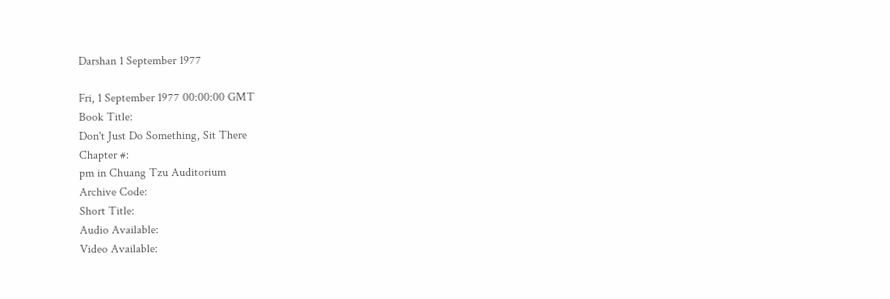Darshan 1 September 1977

Fri, 1 September 1977 00:00:00 GMT
Book Title:
Don't Just Do Something, Sit There
Chapter #:
pm in Chuang Tzu Auditorium
Archive Code:
Short Title:
Audio Available:
Video Available: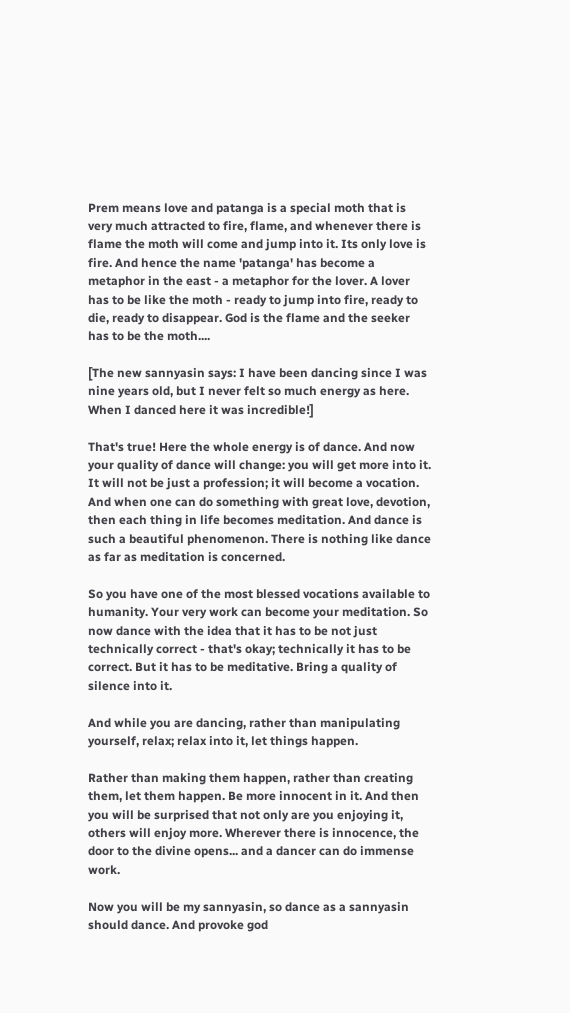Prem means love and patanga is a special moth that is very much attracted to fire, flame, and whenever there is flame the moth will come and jump into it. Its only love is fire. And hence the name 'patanga' has become a metaphor in the east - a metaphor for the lover. A lover has to be like the moth - ready to jump into fire, ready to die, ready to disappear. God is the flame and the seeker has to be the moth....

[The new sannyasin says: I have been dancing since I was nine years old, but I never felt so much energy as here. When I danced here it was incredible!]

That's true! Here the whole energy is of dance. And now your quality of dance will change: you will get more into it. It will not be just a profession; it will become a vocation. And when one can do something with great love, devotion, then each thing in life becomes meditation. And dance is such a beautiful phenomenon. There is nothing like dance as far as meditation is concerned.

So you have one of the most blessed vocations available to humanity. Your very work can become your meditation. So now dance with the idea that it has to be not just technically correct - that's okay; technically it has to be correct. But it has to be meditative. Bring a quality of silence into it.

And while you are dancing, rather than manipulating yourself, relax; relax into it, let things happen.

Rather than making them happen, rather than creating them, let them happen. Be more innocent in it. And then you will be surprised that not only are you enjoying it, others will enjoy more. Wherever there is innocence, the door to the divine opens... and a dancer can do immense work.

Now you will be my sannyasin, so dance as a sannyasin should dance. And provoke god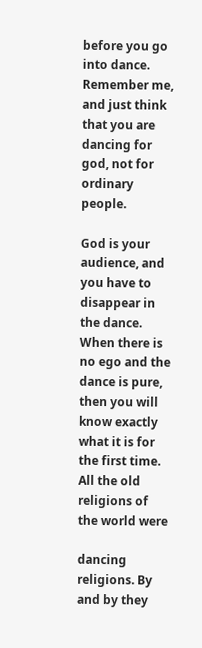before you go into dance. Remember me, and just think that you are dancing for god, not for ordinary people.

God is your audience, and you have to disappear in the dance. When there is no ego and the dance is pure, then you will know exactly what it is for the first time. All the old religions of the world were

dancing religions. By and by they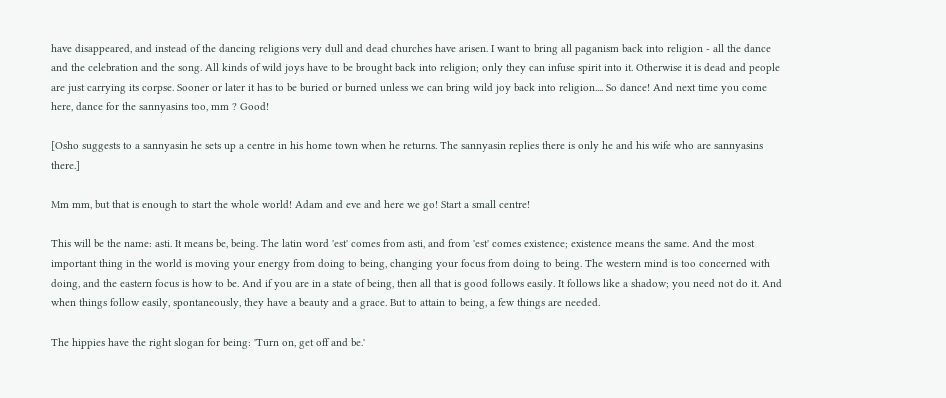have disappeared, and instead of the dancing religions very dull and dead churches have arisen. I want to bring all paganism back into religion - all the dance and the celebration and the song. All kinds of wild joys have to be brought back into religion; only they can infuse spirit into it. Otherwise it is dead and people are just carrying its corpse. Sooner or later it has to be buried or burned unless we can bring wild joy back into religion.... So dance! And next time you come here, dance for the sannyasins too, mm ? Good!

[Osho suggests to a sannyasin he sets up a centre in his home town when he returns. The sannyasin replies there is only he and his wife who are sannyasins there.]

Mm mm, but that is enough to start the whole world! Adam and eve and here we go! Start a small centre!

This will be the name: asti. It means be, being. The latin word 'est' comes from asti, and from 'est' comes existence; existence means the same. And the most important thing in the world is moving your energy from doing to being, changing your focus from doing to being. The western mind is too concerned with doing, and the eastern focus is how to be. And if you are in a state of being, then all that is good follows easily. It follows like a shadow; you need not do it. And when things follow easily, spontaneously, they have a beauty and a grace. But to attain to being, a few things are needed.

The hippies have the right slogan for being: 'Turn on, get off and be.'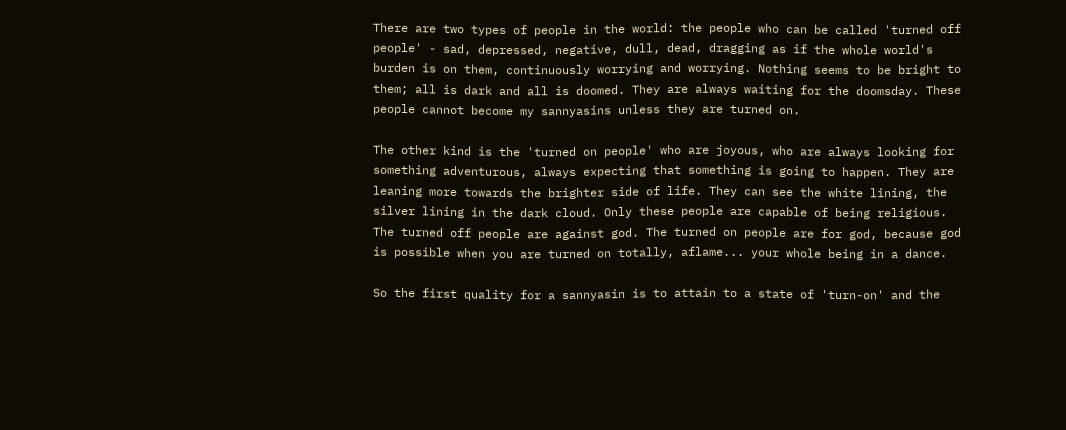There are two types of people in the world: the people who can be called 'turned off people' - sad, depressed, negative, dull, dead, dragging as if the whole world's burden is on them, continuously worrying and worrying. Nothing seems to be bright to them; all is dark and all is doomed. They are always waiting for the doomsday. These people cannot become my sannyasins unless they are turned on.

The other kind is the 'turned on people' who are joyous, who are always looking for something adventurous, always expecting that something is going to happen. They are leaning more towards the brighter side of life. They can see the white lining, the silver lining in the dark cloud. Only these people are capable of being religious. The turned off people are against god. The turned on people are for god, because god is possible when you are turned on totally, aflame... your whole being in a dance.

So the first quality for a sannyasin is to attain to a state of 'turn-on' and the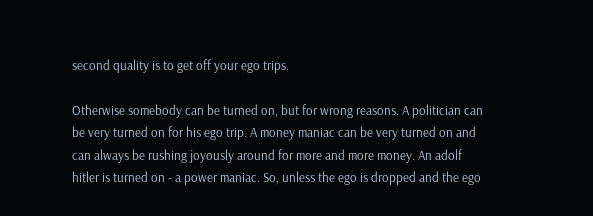second quality is to get off your ego trips.

Otherwise somebody can be turned on, but for wrong reasons. A politician can be very turned on for his ego trip. A money maniac can be very turned on and can always be rushing joyously around for more and more money. An adolf hitler is turned on - a power maniac. So, unless the ego is dropped and the ego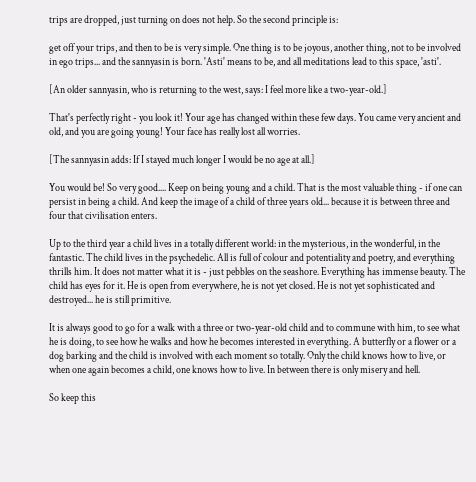trips are dropped, just turning on does not help. So the second principle is:

get off your trips, and then to be is very simple. One thing is to be joyous, another thing, not to be involved in ego trips... and the sannyasin is born. 'Asti' means to be, and all meditations lead to this space, 'asti'.

[An older sannyasin, who is returning to the west, says: I feel more like a two-year-old.]

That's perfectly right - you look it! Your age has changed within these few days. You came very ancient and old, and you are going young! Your face has really lost all worries.

[The sannyasin adds: If I stayed much longer I would be no age at all.]

You would be! So very good.... Keep on being young and a child. That is the most valuable thing - if one can persist in being a child. And keep the image of a child of three years old... because it is between three and four that civilisation enters.

Up to the third year a child lives in a totally different world: in the mysterious, in the wonderful, in the fantastic. The child lives in the psychedelic. All is full of colour and potentiality and poetry, and everything thrills him. It does not matter what it is - just pebbles on the seashore. Everything has immense beauty. The child has eyes for it. He is open from everywhere, he is not yet closed. He is not yet sophisticated and destroyed... he is still primitive.

It is always good to go for a walk with a three or two-year-old child and to commune with him, to see what he is doing, to see how he walks and how he becomes interested in everything. A butterfly or a flower or a dog barking and the child is involved with each moment so totally. Only the child knows how to live, or when one again becomes a child, one knows how to live. In between there is only misery and hell.

So keep this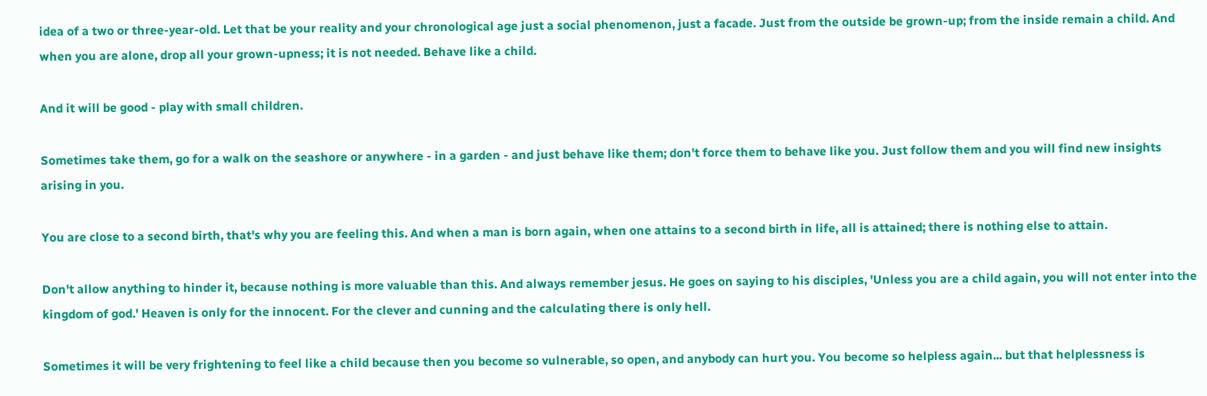idea of a two or three-year-old. Let that be your reality and your chronological age just a social phenomenon, just a facade. Just from the outside be grown-up; from the inside remain a child. And when you are alone, drop all your grown-upness; it is not needed. Behave like a child.

And it will be good - play with small children.

Sometimes take them, go for a walk on the seashore or anywhere - in a garden - and just behave like them; don't force them to behave like you. Just follow them and you will find new insights arising in you.

You are close to a second birth, that's why you are feeling this. And when a man is born again, when one attains to a second birth in life, all is attained; there is nothing else to attain.

Don't allow anything to hinder it, because nothing is more valuable than this. And always remember jesus. He goes on saying to his disciples, 'Unless you are a child again, you will not enter into the kingdom of god.' Heaven is only for the innocent. For the clever and cunning and the calculating there is only hell.

Sometimes it will be very frightening to feel like a child because then you become so vulnerable, so open, and anybody can hurt you. You become so helpless again... but that helplessness is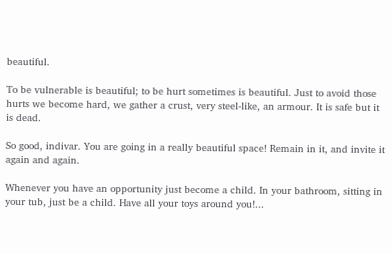beautiful.

To be vulnerable is beautiful; to be hurt sometimes is beautiful. Just to avoid those hurts we become hard, we gather a crust, very steel-like, an armour. It is safe but it is dead.

So good, indivar. You are going in a really beautiful space! Remain in it, and invite it again and again.

Whenever you have an opportunity just become a child. In your bathroom, sitting in your tub, just be a child. Have all your toys around you!...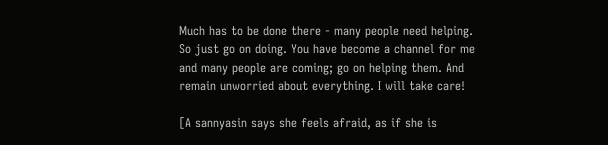Much has to be done there - many people need helping. So just go on doing. You have become a channel for me and many people are coming; go on helping them. And remain unworried about everything. I will take care!

[A sannyasin says she feels afraid, as if she is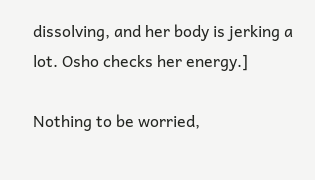dissolving, and her body is jerking a lot. Osho checks her energy.]

Nothing to be worried,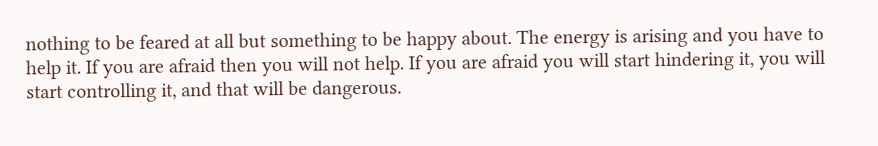nothing to be feared at all but something to be happy about. The energy is arising and you have to help it. If you are afraid then you will not help. If you are afraid you will start hindering it, you will start controlling it, and that will be dangerous.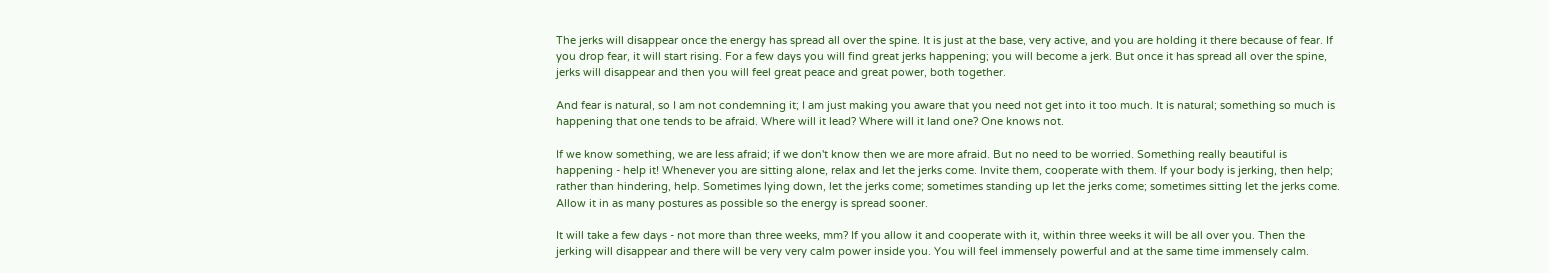The jerks will disappear once the energy has spread all over the spine. It is just at the base, very active, and you are holding it there because of fear. If you drop fear, it will start rising. For a few days you will find great jerks happening; you will become a jerk. But once it has spread all over the spine, jerks will disappear and then you will feel great peace and great power, both together.

And fear is natural, so I am not condemning it; I am just making you aware that you need not get into it too much. It is natural; something so much is happening that one tends to be afraid. Where will it lead? Where will it land one? One knows not.

If we know something, we are less afraid; if we don't know then we are more afraid. But no need to be worried. Something really beautiful is happening - help it! Whenever you are sitting alone, relax and let the jerks come. Invite them, cooperate with them. If your body is jerking, then help; rather than hindering, help. Sometimes lying down, let the jerks come; sometimes standing up let the jerks come; sometimes sitting let the jerks come. Allow it in as many postures as possible so the energy is spread sooner.

It will take a few days - not more than three weeks, mm? If you allow it and cooperate with it, within three weeks it will be all over you. Then the jerking will disappear and there will be very very calm power inside you. You will feel immensely powerful and at the same time immensely calm.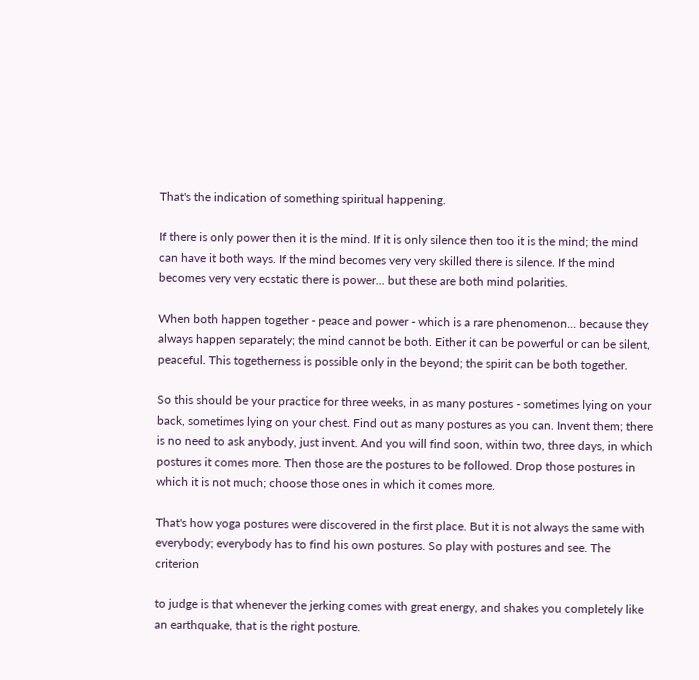That's the indication of something spiritual happening.

If there is only power then it is the mind. If it is only silence then too it is the mind; the mind can have it both ways. If the mind becomes very very skilled there is silence. If the mind becomes very very ecstatic there is power... but these are both mind polarities.

When both happen together - peace and power - which is a rare phenomenon... because they always happen separately; the mind cannot be both. Either it can be powerful or can be silent, peaceful. This togetherness is possible only in the beyond; the spirit can be both together.

So this should be your practice for three weeks, in as many postures - sometimes lying on your back, sometimes lying on your chest. Find out as many postures as you can. Invent them; there is no need to ask anybody, just invent. And you will find soon, within two, three days, in which postures it comes more. Then those are the postures to be followed. Drop those postures in which it is not much; choose those ones in which it comes more.

That's how yoga postures were discovered in the first place. But it is not always the same with everybody; everybody has to find his own postures. So play with postures and see. The criterion

to judge is that whenever the jerking comes with great energy, and shakes you completely like an earthquake, that is the right posture.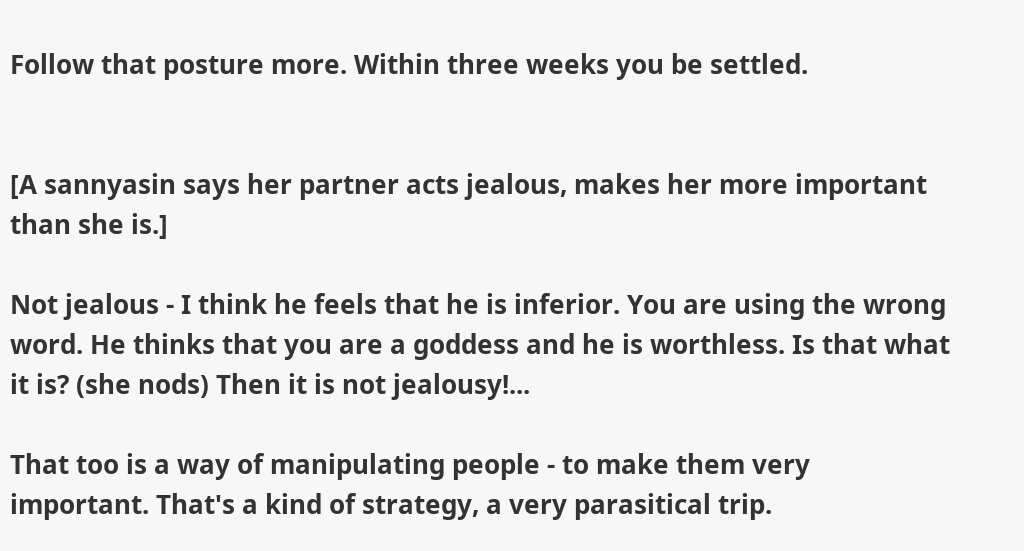Follow that posture more. Within three weeks you be settled.


[A sannyasin says her partner acts jealous, makes her more important than she is.]

Not jealous - I think he feels that he is inferior. You are using the wrong word. He thinks that you are a goddess and he is worthless. Is that what it is? (she nods) Then it is not jealousy!...

That too is a way of manipulating people - to make them very important. That's a kind of strategy, a very parasitical trip.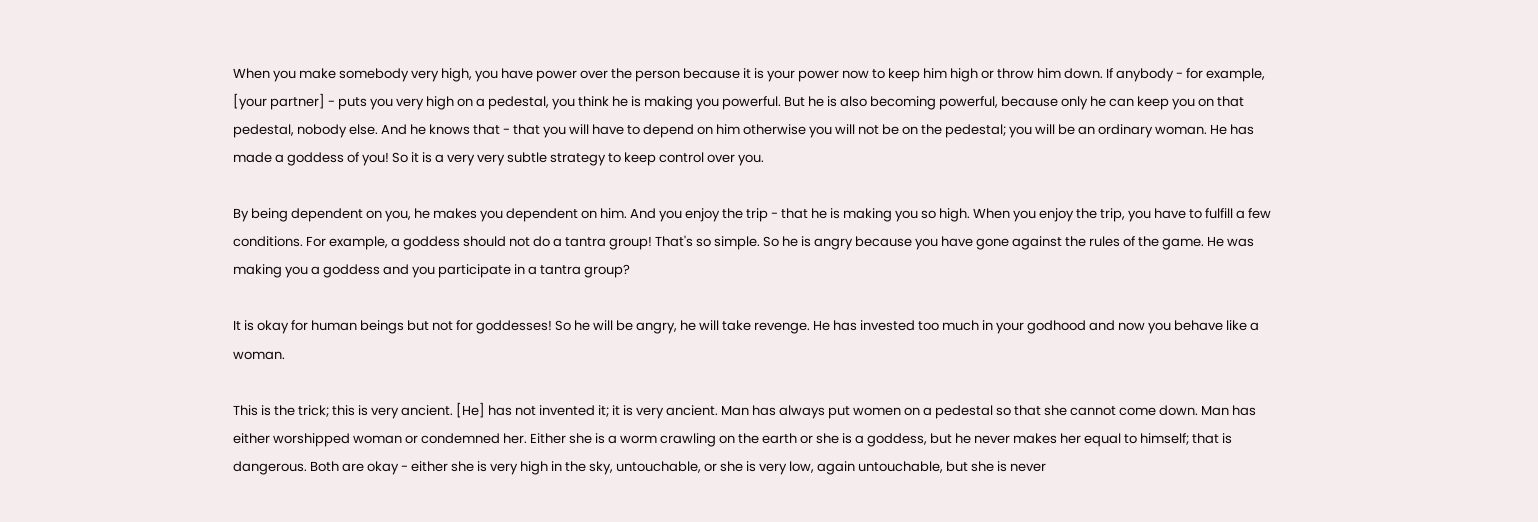When you make somebody very high, you have power over the person because it is your power now to keep him high or throw him down. If anybody - for example, [your partner] - puts you very high on a pedestal, you think he is making you powerful. But he is also becoming powerful, because only he can keep you on that pedestal, nobody else. And he knows that - that you will have to depend on him otherwise you will not be on the pedestal; you will be an ordinary woman. He has made a goddess of you! So it is a very very subtle strategy to keep control over you.

By being dependent on you, he makes you dependent on him. And you enjoy the trip - that he is making you so high. When you enjoy the trip, you have to fulfill a few conditions. For example, a goddess should not do a tantra group! That's so simple. So he is angry because you have gone against the rules of the game. He was making you a goddess and you participate in a tantra group?

It is okay for human beings but not for goddesses! So he will be angry, he will take revenge. He has invested too much in your godhood and now you behave like a woman.

This is the trick; this is very ancient. [He] has not invented it; it is very ancient. Man has always put women on a pedestal so that she cannot come down. Man has either worshipped woman or condemned her. Either she is a worm crawling on the earth or she is a goddess, but he never makes her equal to himself; that is dangerous. Both are okay - either she is very high in the sky, untouchable, or she is very low, again untouchable, but she is never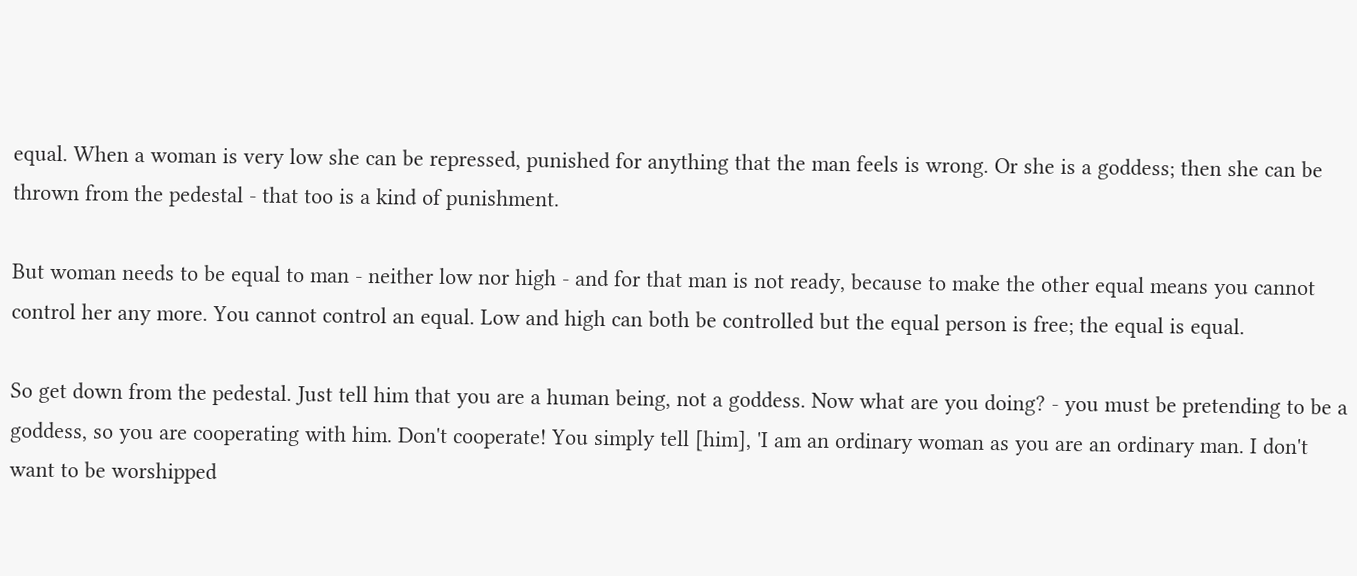equal. When a woman is very low she can be repressed, punished for anything that the man feels is wrong. Or she is a goddess; then she can be thrown from the pedestal - that too is a kind of punishment.

But woman needs to be equal to man - neither low nor high - and for that man is not ready, because to make the other equal means you cannot control her any more. You cannot control an equal. Low and high can both be controlled but the equal person is free; the equal is equal.

So get down from the pedestal. Just tell him that you are a human being, not a goddess. Now what are you doing? - you must be pretending to be a goddess, so you are cooperating with him. Don't cooperate! You simply tell [him], 'I am an ordinary woman as you are an ordinary man. I don't want to be worshipped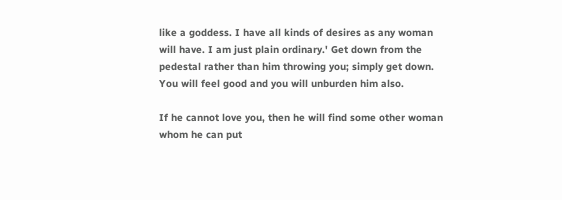like a goddess. I have all kinds of desires as any woman will have. I am just plain ordinary.' Get down from the pedestal rather than him throwing you; simply get down. You will feel good and you will unburden him also.

If he cannot love you, then he will find some other woman whom he can put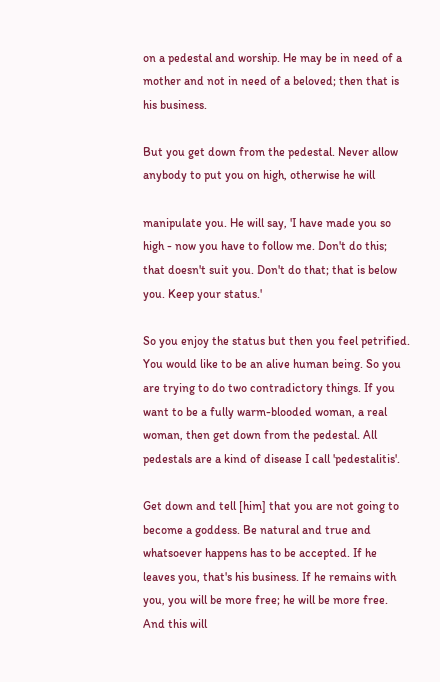on a pedestal and worship. He may be in need of a mother and not in need of a beloved; then that is his business.

But you get down from the pedestal. Never allow anybody to put you on high, otherwise he will

manipulate you. He will say, 'I have made you so high - now you have to follow me. Don't do this; that doesn't suit you. Don't do that; that is below you. Keep your status.'

So you enjoy the status but then you feel petrified. You would like to be an alive human being. So you are trying to do two contradictory things. If you want to be a fully warm-blooded woman, a real woman, then get down from the pedestal. All pedestals are a kind of disease I call 'pedestalitis'.

Get down and tell [him] that you are not going to become a goddess. Be natural and true and whatsoever happens has to be accepted. If he leaves you, that's his business. If he remains with you, you will be more free; he will be more free. And this will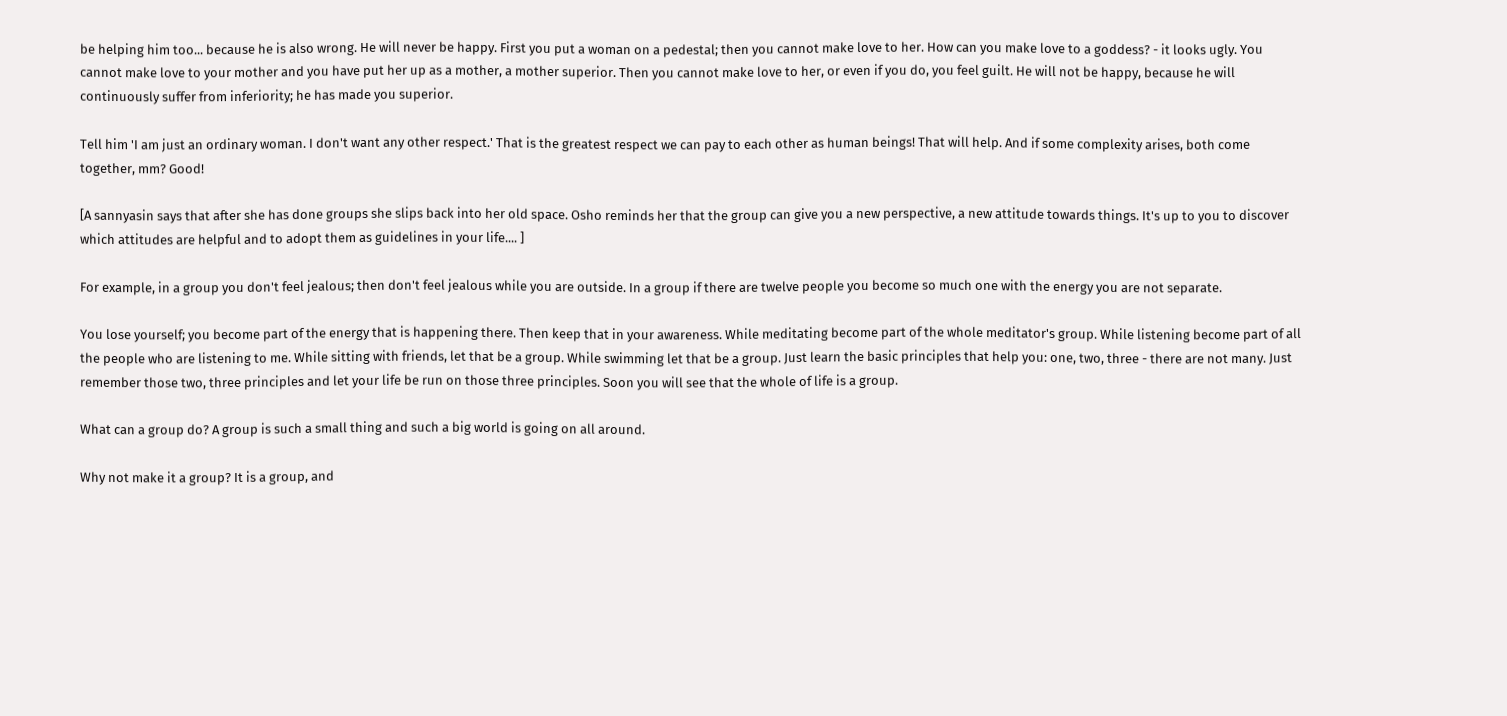be helping him too... because he is also wrong. He will never be happy. First you put a woman on a pedestal; then you cannot make love to her. How can you make love to a goddess? - it looks ugly. You cannot make love to your mother and you have put her up as a mother, a mother superior. Then you cannot make love to her, or even if you do, you feel guilt. He will not be happy, because he will continuously suffer from inferiority; he has made you superior.

Tell him 'I am just an ordinary woman. I don't want any other respect.' That is the greatest respect we can pay to each other as human beings! That will help. And if some complexity arises, both come together, mm? Good!

[A sannyasin says that after she has done groups she slips back into her old space. Osho reminds her that the group can give you a new perspective, a new attitude towards things. It's up to you to discover which attitudes are helpful and to adopt them as guidelines in your life.... ]

For example, in a group you don't feel jealous; then don't feel jealous while you are outside. In a group if there are twelve people you become so much one with the energy you are not separate.

You lose yourself; you become part of the energy that is happening there. Then keep that in your awareness. While meditating become part of the whole meditator's group. While listening become part of all the people who are listening to me. While sitting with friends, let that be a group. While swimming let that be a group. Just learn the basic principles that help you: one, two, three - there are not many. Just remember those two, three principles and let your life be run on those three principles. Soon you will see that the whole of life is a group.

What can a group do? A group is such a small thing and such a big world is going on all around.

Why not make it a group? It is a group, and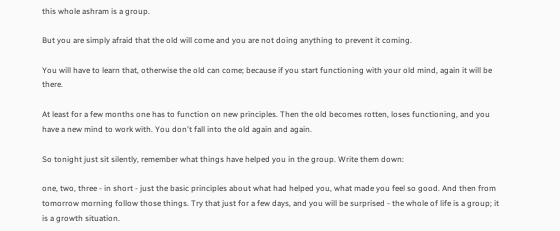this whole ashram is a group.

But you are simply afraid that the old will come and you are not doing anything to prevent it coming.

You will have to learn that, otherwise the old can come; because if you start functioning with your old mind, again it will be there.

At least for a few months one has to function on new principles. Then the old becomes rotten, loses functioning, and you have a new mind to work with. You don't fall into the old again and again.

So tonight just sit silently, remember what things have helped you in the group. Write them down:

one, two, three - in short - just the basic principles about what had helped you, what made you feel so good. And then from tomorrow morning follow those things. Try that just for a few days, and you will be surprised - the whole of life is a group; it is a growth situation.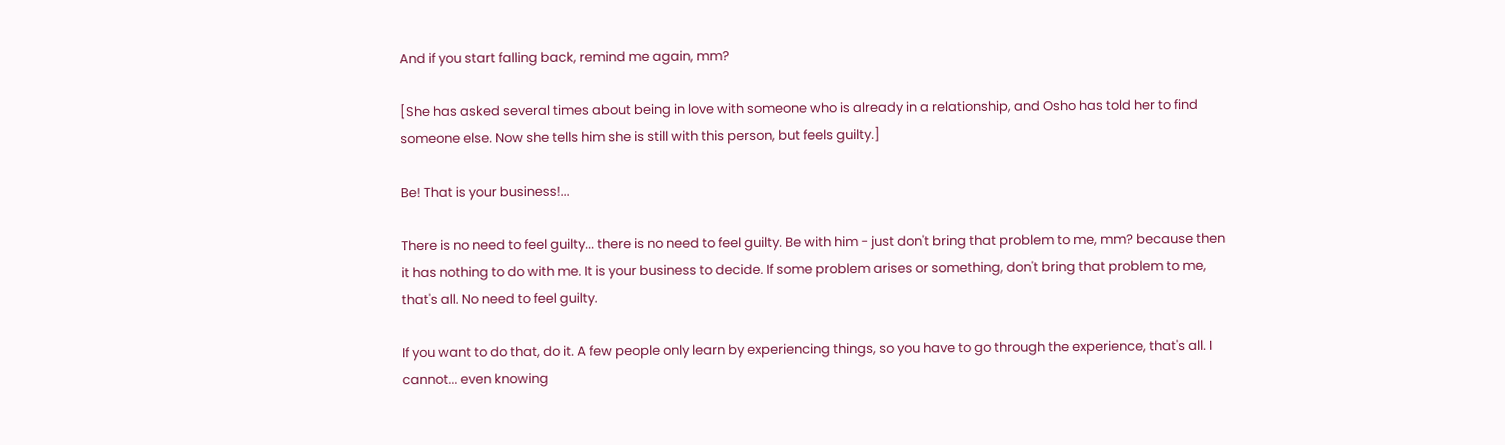And if you start falling back, remind me again, mm?

[She has asked several times about being in love with someone who is already in a relationship, and Osho has told her to find someone else. Now she tells him she is still with this person, but feels guilty.]

Be! That is your business!...

There is no need to feel guilty... there is no need to feel guilty. Be with him - just don't bring that problem to me, mm? because then it has nothing to do with me. It is your business to decide. If some problem arises or something, don't bring that problem to me, that's all. No need to feel guilty.

If you want to do that, do it. A few people only learn by experiencing things, so you have to go through the experience, that's all. I cannot... even knowing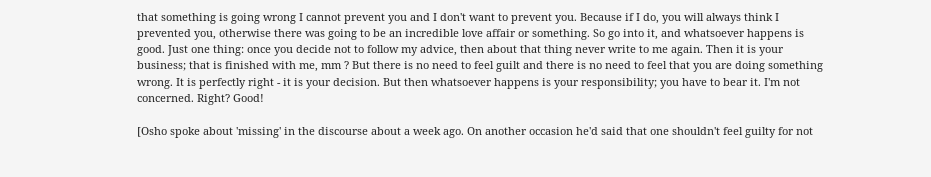that something is going wrong I cannot prevent you and I don't want to prevent you. Because if I do, you will always think I prevented you, otherwise there was going to be an incredible love affair or something. So go into it, and whatsoever happens is good. Just one thing: once you decide not to follow my advice, then about that thing never write to me again. Then it is your business; that is finished with me, mm ? But there is no need to feel guilt and there is no need to feel that you are doing something wrong. It is perfectly right - it is your decision. But then whatsoever happens is your responsibility; you have to bear it. I'm not concerned. Right? Good!

[Osho spoke about 'missing' in the discourse about a week ago. On another occasion he'd said that one shouldn't feel guilty for not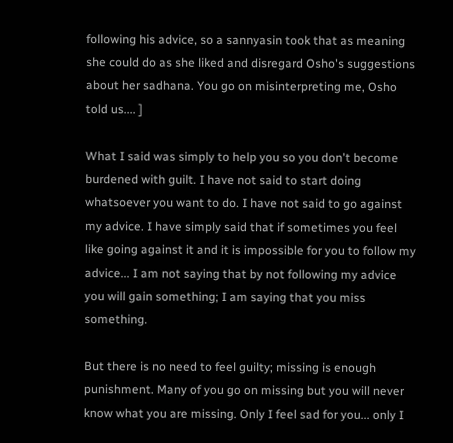following his advice, so a sannyasin took that as meaning she could do as she liked and disregard Osho's suggestions about her sadhana. You go on misinterpreting me, Osho told us.... ]

What I said was simply to help you so you don't become burdened with guilt. I have not said to start doing whatsoever you want to do. I have not said to go against my advice. I have simply said that if sometimes you feel like going against it and it is impossible for you to follow my advice... I am not saying that by not following my advice you will gain something; I am saying that you miss something.

But there is no need to feel guilty; missing is enough punishment. Many of you go on missing but you will never know what you are missing. Only I feel sad for you... only I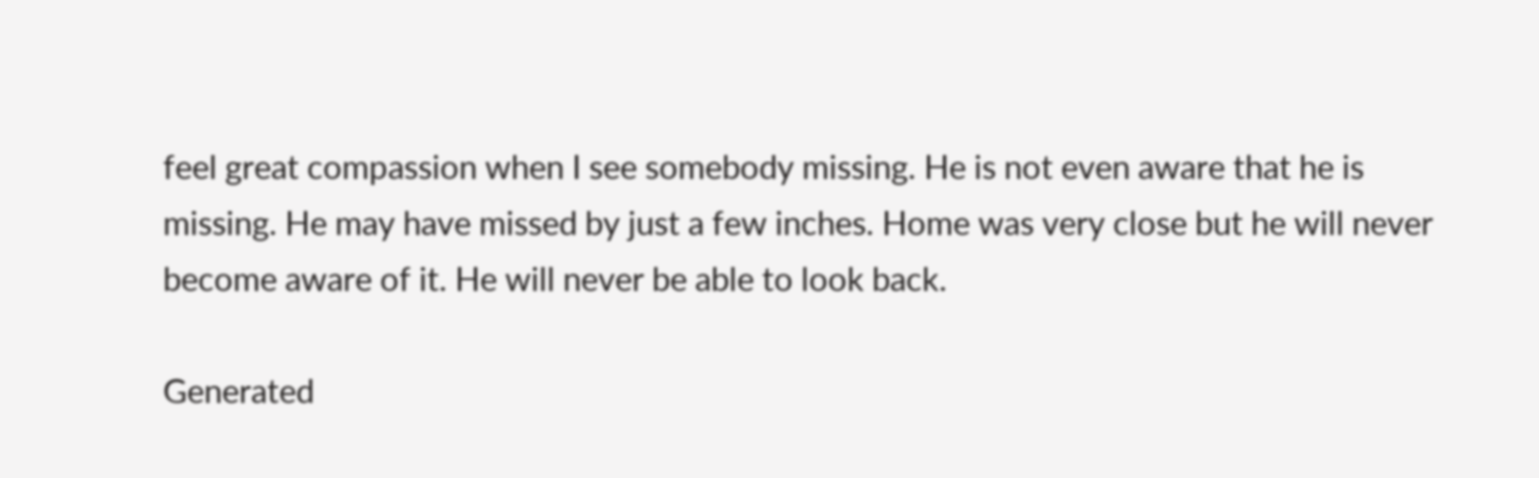feel great compassion when I see somebody missing. He is not even aware that he is missing. He may have missed by just a few inches. Home was very close but he will never become aware of it. He will never be able to look back.

Generated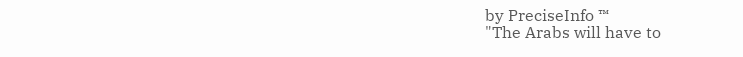by PreciseInfo ™
"The Arabs will have to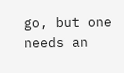go, but one needs an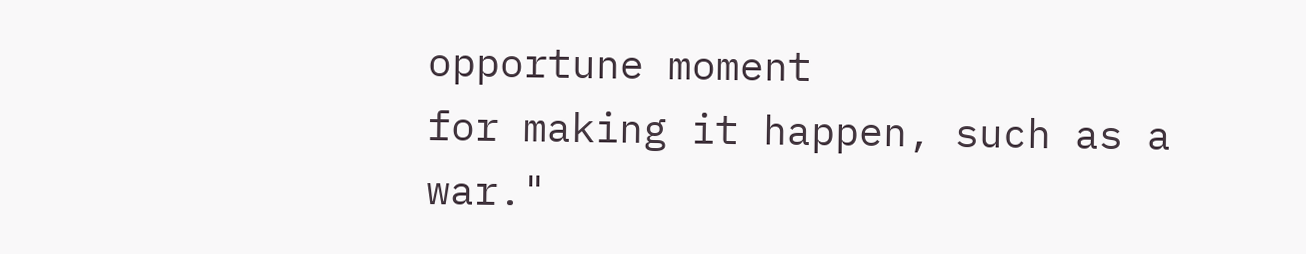opportune moment
for making it happen, such as a war."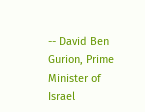-- David Ben Gurion, Prime Minister of Israel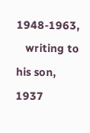1948-1963,
   writing to his son, 1937